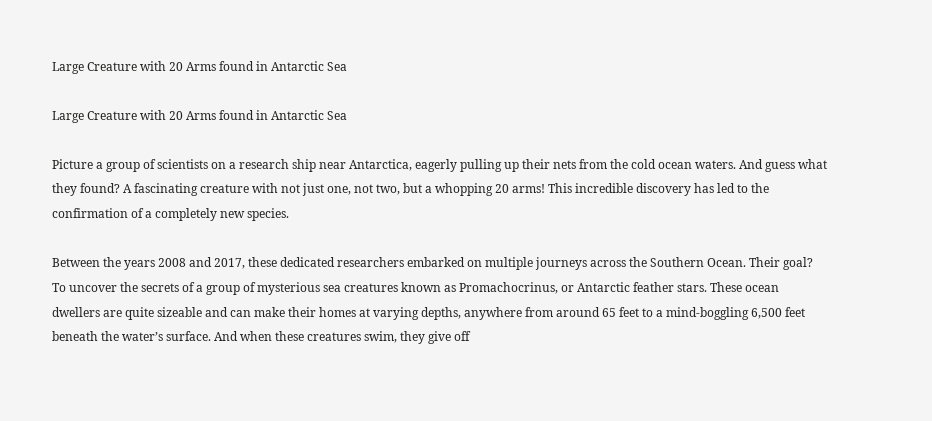Large Creature with 20 Arms found in Antarctic Sea

Large Creature with 20 Arms found in Antarctic Sea

Picture a group of scientists on a research ship near Antarctica, eagerly pulling up their nets from the cold ocean waters. And guess what they found? A fascinating creature with not just one, not two, but a whopping 20 arms! This incredible discovery has led to the confirmation of a completely new species.

Between the years 2008 and 2017, these dedicated researchers embarked on multiple journeys across the Southern Ocean. Their goal? To uncover the secrets of a group of mysterious sea creatures known as Promachocrinus, or Antarctic feather stars. These ocean dwellers are quite sizeable and can make their homes at varying depths, anywhere from around 65 feet to a mind-boggling 6,500 feet beneath the water’s surface. And when these creatures swim, they give off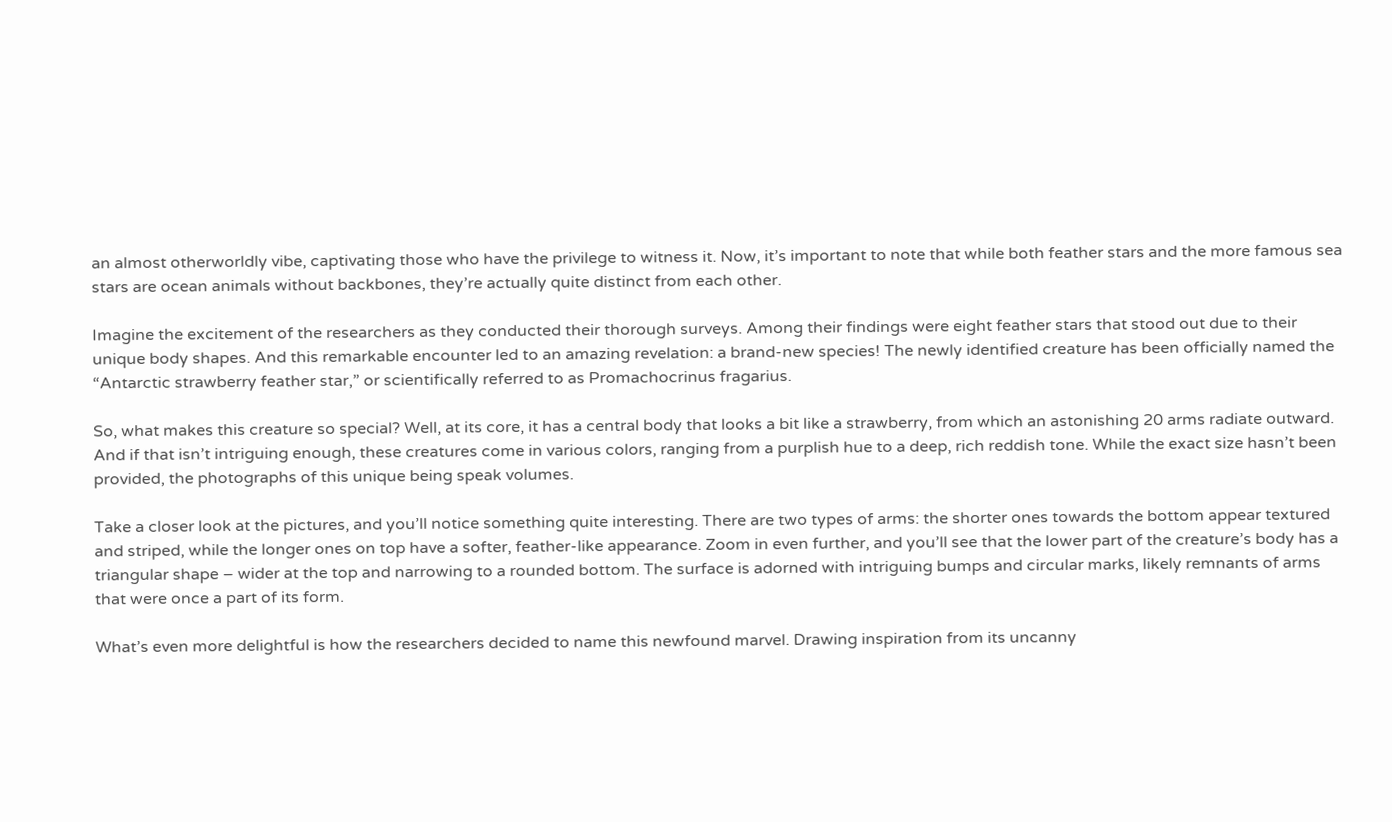an almost otherworldly vibe, captivating those who have the privilege to witness it. Now, it’s important to note that while both feather stars and the more famous sea stars are ocean animals without backbones, they’re actually quite distinct from each other.

Imagine the excitement of the researchers as they conducted their thorough surveys. Among their findings were eight feather stars that stood out due to their unique body shapes. And this remarkable encounter led to an amazing revelation: a brand-new species! The newly identified creature has been officially named the “Antarctic strawberry feather star,” or scientifically referred to as Promachocrinus fragarius.

So, what makes this creature so special? Well, at its core, it has a central body that looks a bit like a strawberry, from which an astonishing 20 arms radiate outward. And if that isn’t intriguing enough, these creatures come in various colors, ranging from a purplish hue to a deep, rich reddish tone. While the exact size hasn’t been provided, the photographs of this unique being speak volumes.

Take a closer look at the pictures, and you’ll notice something quite interesting. There are two types of arms: the shorter ones towards the bottom appear textured and striped, while the longer ones on top have a softer, feather-like appearance. Zoom in even further, and you’ll see that the lower part of the creature’s body has a triangular shape – wider at the top and narrowing to a rounded bottom. The surface is adorned with intriguing bumps and circular marks, likely remnants of arms that were once a part of its form.

What’s even more delightful is how the researchers decided to name this newfound marvel. Drawing inspiration from its uncanny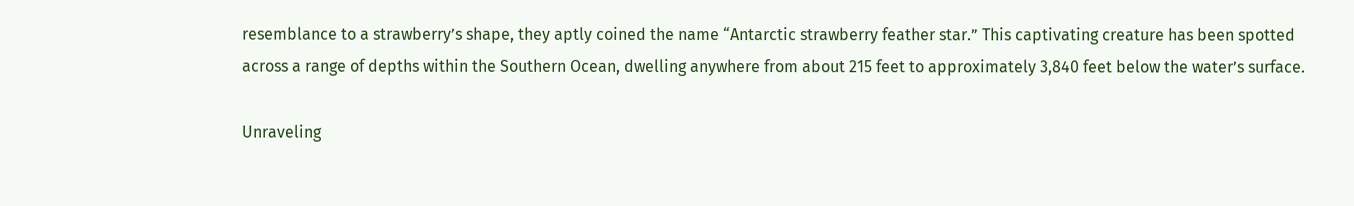resemblance to a strawberry’s shape, they aptly coined the name “Antarctic strawberry feather star.” This captivating creature has been spotted across a range of depths within the Southern Ocean, dwelling anywhere from about 215 feet to approximately 3,840 feet below the water’s surface.

Unraveling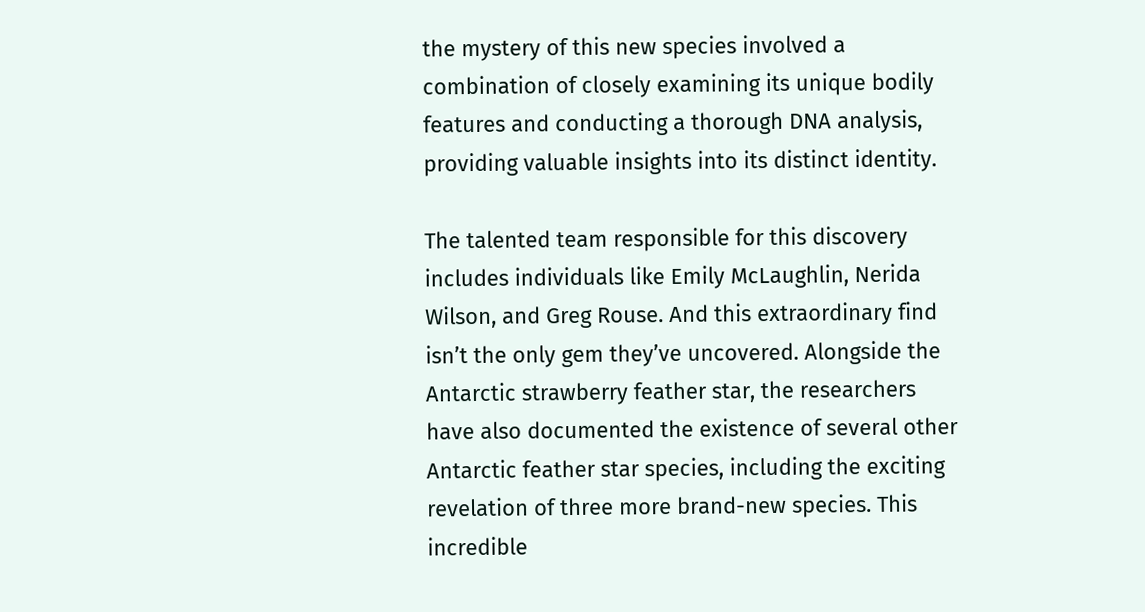the mystery of this new species involved a combination of closely examining its unique bodily features and conducting a thorough DNA analysis, providing valuable insights into its distinct identity.

The talented team responsible for this discovery includes individuals like Emily McLaughlin, Nerida Wilson, and Greg Rouse. And this extraordinary find isn’t the only gem they’ve uncovered. Alongside the Antarctic strawberry feather star, the researchers have also documented the existence of several other Antarctic feather star species, including the exciting revelation of three more brand-new species. This incredible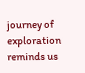journey of exploration reminds us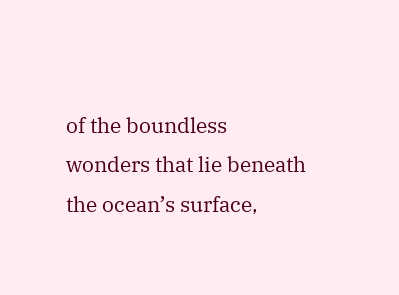of the boundless wonders that lie beneath the ocean’s surface,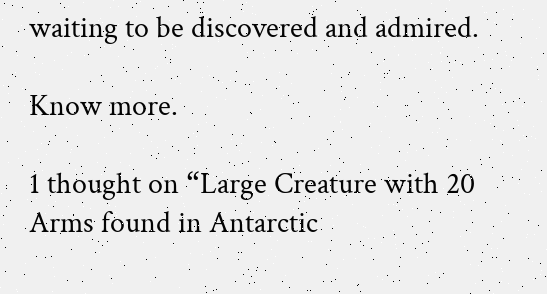waiting to be discovered and admired.

Know more.

1 thought on “Large Creature with 20 Arms found in Antarctic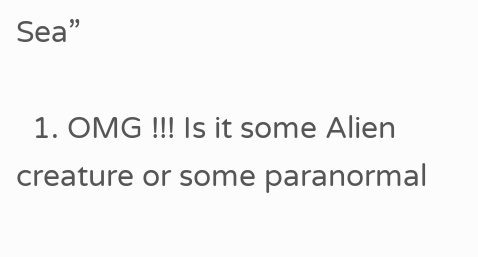Sea”

  1. OMG !!! Is it some Alien creature or some paranormal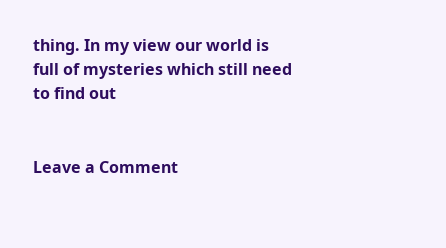thing. In my view our world is full of mysteries which still need to find out


Leave a Comment